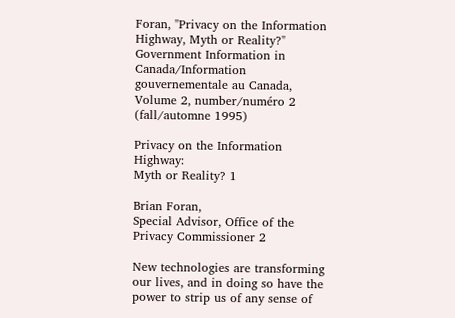Foran, "Privacy on the Information Highway, Myth or Reality?" Government Information in Canada/Information gouvernementale au Canada, Volume 2, number/numéro 2 (fall/automne 1995)

Privacy on the Information Highway:
Myth or Reality? 1

Brian Foran,
Special Advisor, Office of the Privacy Commissioner 2

New technologies are transforming our lives, and in doing so have the power to strip us of any sense of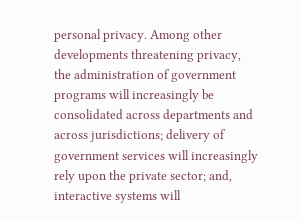personal privacy. Among other developments threatening privacy, the administration of government programs will increasingly be consolidated across departments and across jurisdictions; delivery of government services will increasingly rely upon the private sector; and, interactive systems will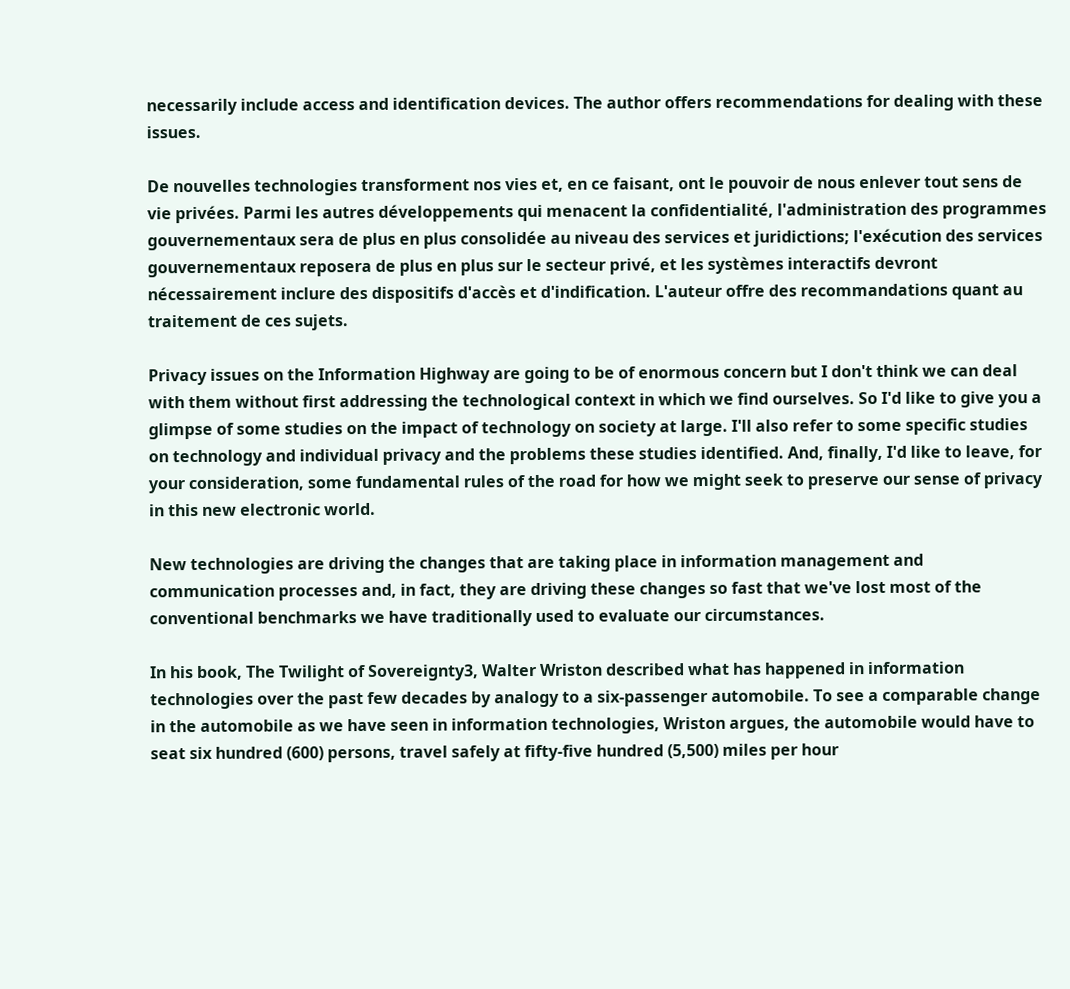necessarily include access and identification devices. The author offers recommendations for dealing with these issues.

De nouvelles technologies transforment nos vies et, en ce faisant, ont le pouvoir de nous enlever tout sens de vie privées. Parmi les autres développements qui menacent la confidentialité, l'administration des programmes gouvernementaux sera de plus en plus consolidée au niveau des services et juridictions; l'exécution des services gouvernementaux reposera de plus en plus sur le secteur privé, et les systèmes interactifs devront nécessairement inclure des dispositifs d'accès et d'indification. L'auteur offre des recommandations quant au traitement de ces sujets.

Privacy issues on the Information Highway are going to be of enormous concern but I don't think we can deal with them without first addressing the technological context in which we find ourselves. So I'd like to give you a glimpse of some studies on the impact of technology on society at large. I'll also refer to some specific studies on technology and individual privacy and the problems these studies identified. And, finally, I'd like to leave, for your consideration, some fundamental rules of the road for how we might seek to preserve our sense of privacy in this new electronic world.

New technologies are driving the changes that are taking place in information management and communication processes and, in fact, they are driving these changes so fast that we've lost most of the conventional benchmarks we have traditionally used to evaluate our circumstances.

In his book, The Twilight of Sovereignty3, Walter Wriston described what has happened in information technologies over the past few decades by analogy to a six-passenger automobile. To see a comparable change in the automobile as we have seen in information technologies, Wriston argues, the automobile would have to seat six hundred (600) persons, travel safely at fifty-five hundred (5,500) miles per hour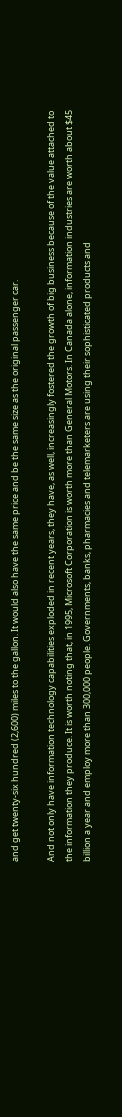and get twenty-six hundred (2,600) miles to the gallon. It would also have the same price and be the same size as the original passenger car.

And not only have information technology capabilities exploded in recent years, they have, as well, increasingly fostered the growth of big business because of the value attached to the information they produce. It is worth noting that, in 1995, Microsoft Corporation is worth more than General Motors. In Canada alone, information industries are worth about $45 billion a year and employ more than 300,000 people. Governments, banks, pharmacies and telemarketers are using their sophisticated products and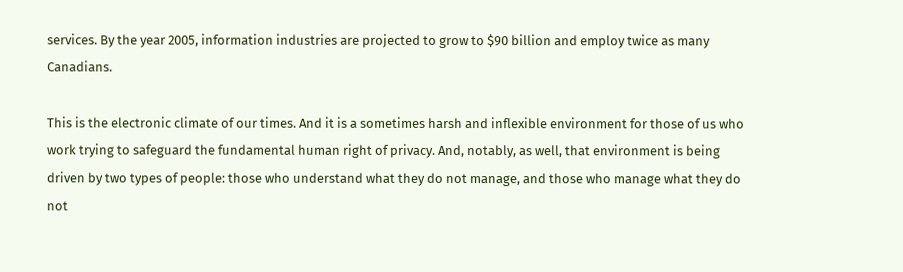services. By the year 2005, information industries are projected to grow to $90 billion and employ twice as many Canadians.

This is the electronic climate of our times. And it is a sometimes harsh and inflexible environment for those of us who work trying to safeguard the fundamental human right of privacy. And, notably, as well, that environment is being driven by two types of people: those who understand what they do not manage, and those who manage what they do not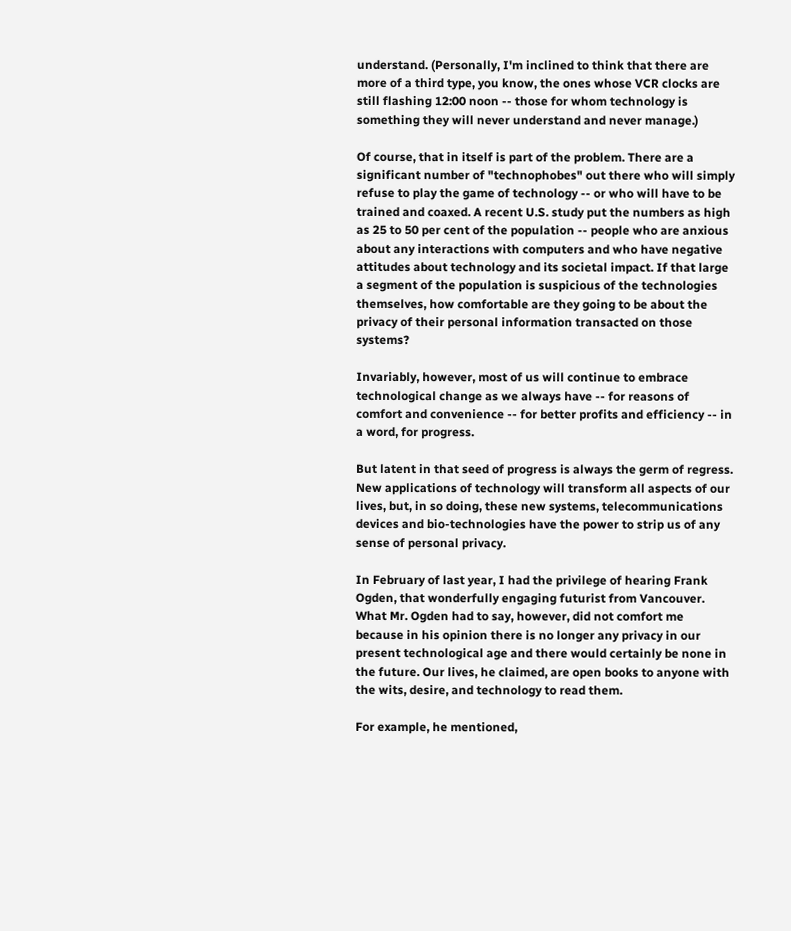understand. (Personally, I'm inclined to think that there are more of a third type, you know, the ones whose VCR clocks are still flashing 12:00 noon -- those for whom technology is something they will never understand and never manage.)

Of course, that in itself is part of the problem. There are a significant number of "technophobes" out there who will simply refuse to play the game of technology -- or who will have to be trained and coaxed. A recent U.S. study put the numbers as high as 25 to 50 per cent of the population -- people who are anxious about any interactions with computers and who have negative attitudes about technology and its societal impact. If that large a segment of the population is suspicious of the technologies themselves, how comfortable are they going to be about the privacy of their personal information transacted on those systems?

Invariably, however, most of us will continue to embrace technological change as we always have -- for reasons of comfort and convenience -- for better profits and efficiency -- in a word, for progress.

But latent in that seed of progress is always the germ of regress. New applications of technology will transform all aspects of our lives, but, in so doing, these new systems, telecommunications devices and bio-technologies have the power to strip us of any sense of personal privacy.

In February of last year, I had the privilege of hearing Frank Ogden, that wonderfully engaging futurist from Vancouver. What Mr. Ogden had to say, however, did not comfort me because in his opinion there is no longer any privacy in our present technological age and there would certainly be none in the future. Our lives, he claimed, are open books to anyone with the wits, desire, and technology to read them.

For example, he mentioned,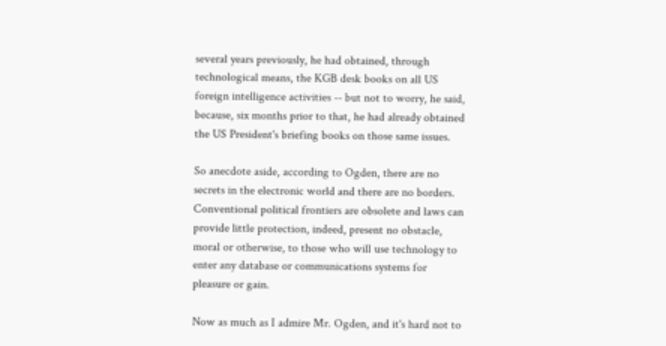several years previously, he had obtained, through technological means, the KGB desk books on all US foreign intelligence activities -- but not to worry, he said, because, six months prior to that, he had already obtained the US President's briefing books on those same issues.

So anecdote aside, according to Ogden, there are no secrets in the electronic world and there are no borders. Conventional political frontiers are obsolete and laws can provide little protection, indeed, present no obstacle, moral or otherwise, to those who will use technology to enter any database or communications systems for pleasure or gain.

Now as much as I admire Mr. Ogden, and it's hard not to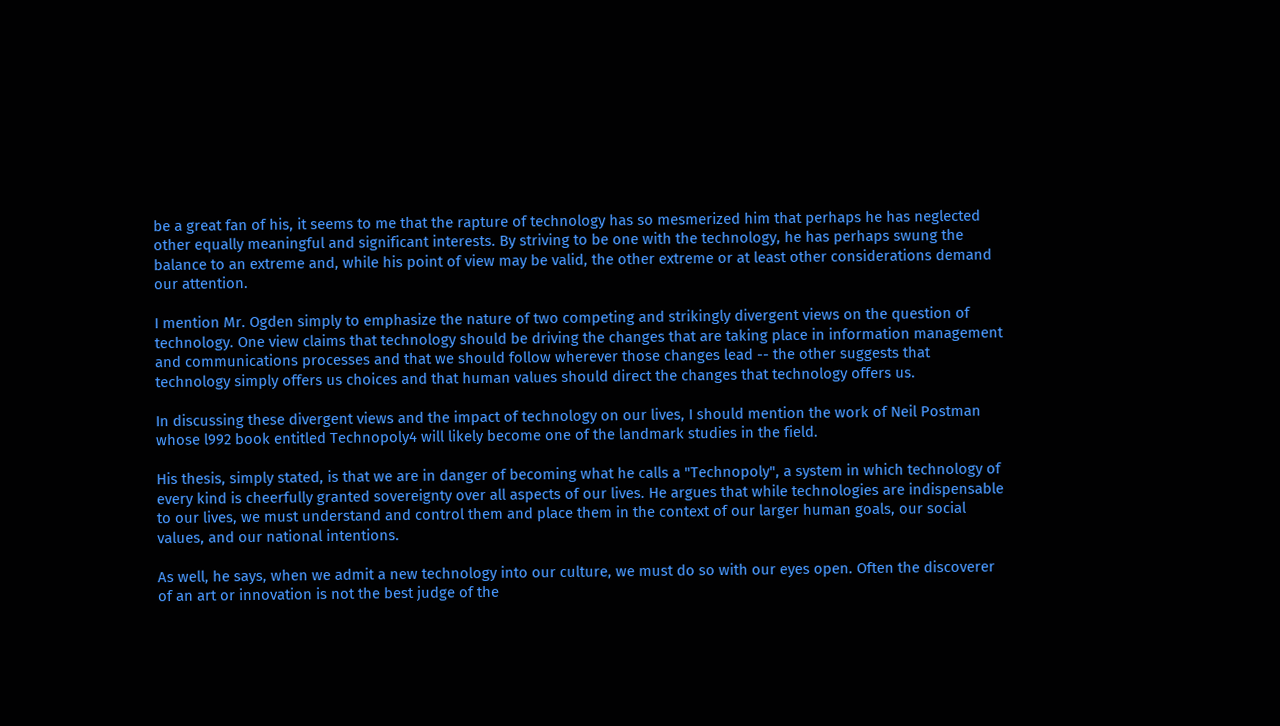be a great fan of his, it seems to me that the rapture of technology has so mesmerized him that perhaps he has neglected other equally meaningful and significant interests. By striving to be one with the technology, he has perhaps swung the balance to an extreme and, while his point of view may be valid, the other extreme or at least other considerations demand our attention.

I mention Mr. Ogden simply to emphasize the nature of two competing and strikingly divergent views on the question of technology. One view claims that technology should be driving the changes that are taking place in information management and communications processes and that we should follow wherever those changes lead -- the other suggests that technology simply offers us choices and that human values should direct the changes that technology offers us.

In discussing these divergent views and the impact of technology on our lives, I should mention the work of Neil Postman whose l992 book entitled Technopoly4 will likely become one of the landmark studies in the field.

His thesis, simply stated, is that we are in danger of becoming what he calls a "Technopoly", a system in which technology of every kind is cheerfully granted sovereignty over all aspects of our lives. He argues that while technologies are indispensable to our lives, we must understand and control them and place them in the context of our larger human goals, our social values, and our national intentions.

As well, he says, when we admit a new technology into our culture, we must do so with our eyes open. Often the discoverer of an art or innovation is not the best judge of the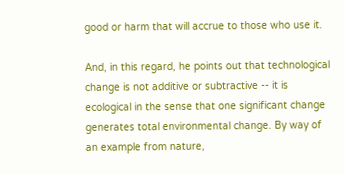good or harm that will accrue to those who use it.

And, in this regard, he points out that technological change is not additive or subtractive -- it is ecological in the sense that one significant change generates total environmental change. By way of an example from nature,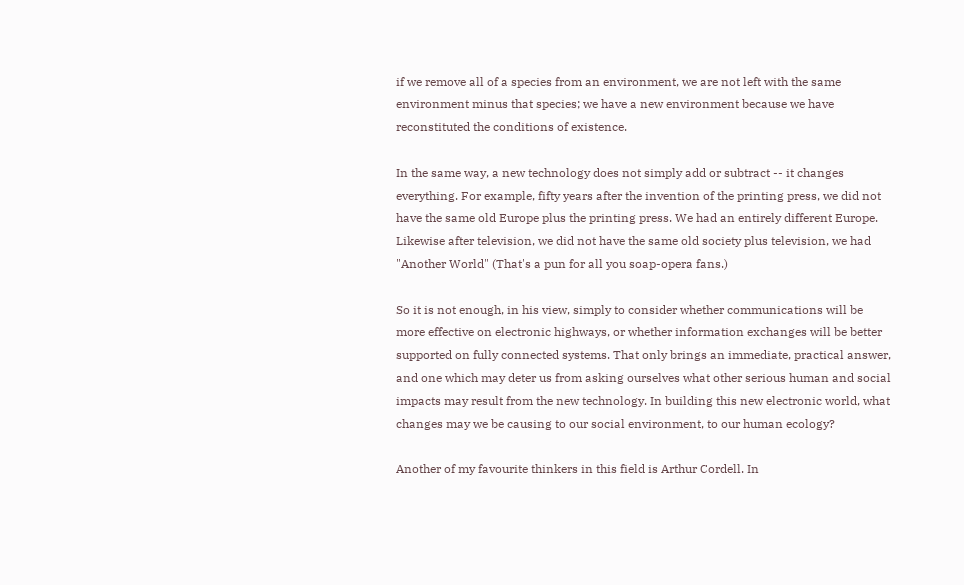if we remove all of a species from an environment, we are not left with the same environment minus that species; we have a new environment because we have reconstituted the conditions of existence.

In the same way, a new technology does not simply add or subtract -- it changes everything. For example, fifty years after the invention of the printing press, we did not have the same old Europe plus the printing press. We had an entirely different Europe. Likewise after television, we did not have the same old society plus television, we had "Another World" (That's a pun for all you soap-opera fans.)

So it is not enough, in his view, simply to consider whether communications will be more effective on electronic highways, or whether information exchanges will be better supported on fully connected systems. That only brings an immediate, practical answer, and one which may deter us from asking ourselves what other serious human and social impacts may result from the new technology. In building this new electronic world, what changes may we be causing to our social environment, to our human ecology?

Another of my favourite thinkers in this field is Arthur Cordell. In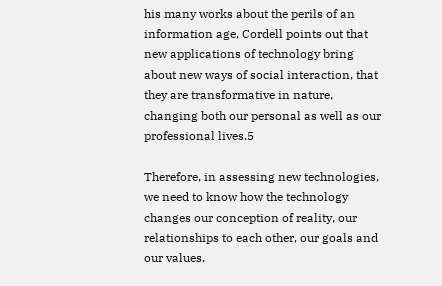his many works about the perils of an information age, Cordell points out that new applications of technology bring about new ways of social interaction, that they are transformative in nature, changing both our personal as well as our professional lives.5

Therefore, in assessing new technologies, we need to know how the technology changes our conception of reality, our relationships to each other, our goals and our values.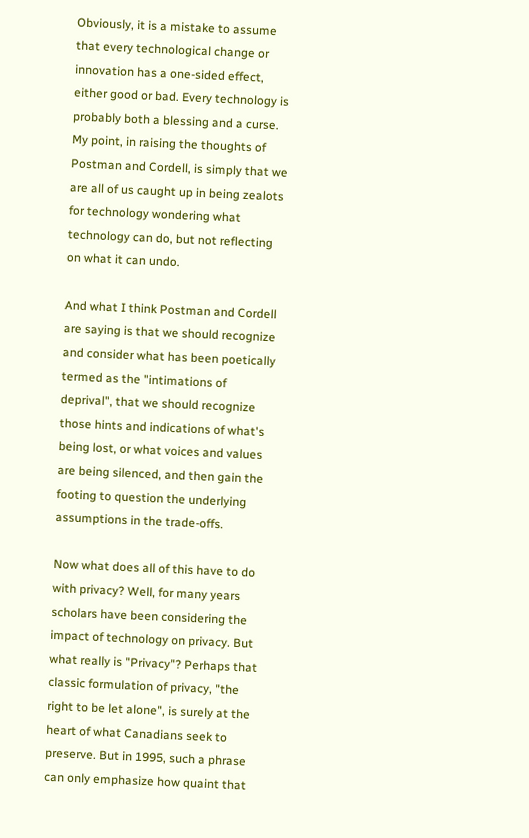Obviously, it is a mistake to assume that every technological change or innovation has a one-sided effect, either good or bad. Every technology is probably both a blessing and a curse. My point, in raising the thoughts of Postman and Cordell, is simply that we are all of us caught up in being zealots for technology wondering what technology can do, but not reflecting on what it can undo.

And what I think Postman and Cordell are saying is that we should recognize and consider what has been poetically termed as the "intimations of deprival", that we should recognize those hints and indications of what's being lost, or what voices and values are being silenced, and then gain the footing to question the underlying assumptions in the trade-offs.

Now what does all of this have to do with privacy? Well, for many years scholars have been considering the impact of technology on privacy. But what really is "Privacy"? Perhaps that classic formulation of privacy, "the right to be let alone", is surely at the heart of what Canadians seek to preserve. But in 1995, such a phrase can only emphasize how quaint that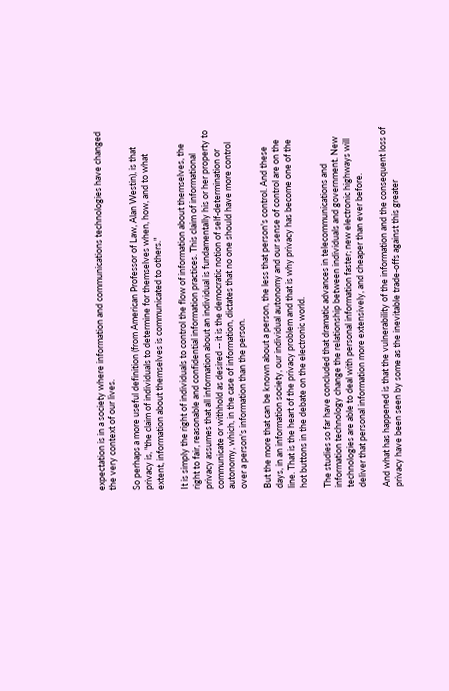expectation is in a society where information and communications technologies have changed the very context of our lives.

So perhaps a more useful definition (from American Professor of Law, Alan Westin), is that privacy is, "the claim of individuals to determine for themselves when, how, and to what extent, information about themselves is communicated to others."

It is simply the right of individuals to control the flow of information about themselves, the right to fair, reasonable and confidential information practices. This claim of informational privacy assumes that all information about an individual is fundamentally his or her property to communicate or withhold as desired -- it is the democratic notion of self-determination or autonomy, which, in the case of information, dictates that no one should have more control over a person's information than the person.

But the more that can be known about a person, the less that person's control. And these days, in an information society, our individual autonomy and our sense of control are on the line. That is the heart of the privacy problem and that is why privacy has become one of the hot buttons in the debate on the electronic world.

The studies so far have concluded that dramatic advances in telecommunications and information technology change the relationship between individuals and government. New technologies are able to deal with personal information faster; new electronic highways will deliver that personal information more extensively, and cheaper than ever before.

And what has happened is that the vulnerability of the information and the consequent loss of privacy have been seen by some as the inevitable trade-offs against this greater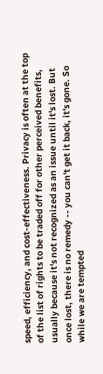speed, efficiency, and cost-effectiveness. Privacy is often at the top of the list of rights to be traded off for other perceived benefits, usually because it's not recognized as an issue until it's lost. But once lost, there is no remedy -- you can't get it back, it's gone. So while we are tempted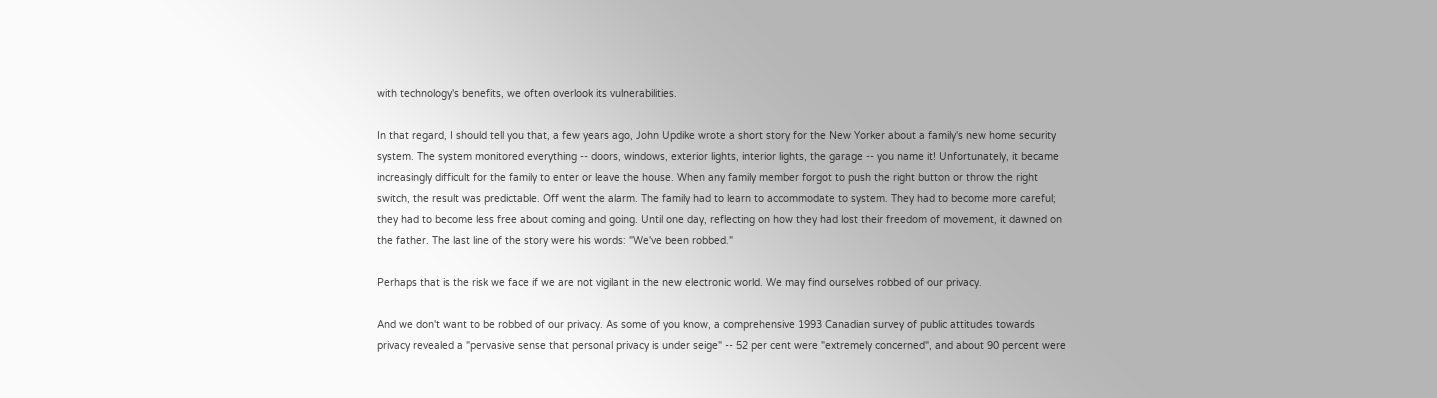with technology's benefits, we often overlook its vulnerabilities.

In that regard, I should tell you that, a few years ago, John Updike wrote a short story for the New Yorker about a family's new home security system. The system monitored everything -- doors, windows, exterior lights, interior lights, the garage -- you name it! Unfortunately, it became increasingly difficult for the family to enter or leave the house. When any family member forgot to push the right button or throw the right switch, the result was predictable. Off went the alarm. The family had to learn to accommodate to system. They had to become more careful; they had to become less free about coming and going. Until one day, reflecting on how they had lost their freedom of movement, it dawned on the father. The last line of the story were his words: "We've been robbed."

Perhaps that is the risk we face if we are not vigilant in the new electronic world. We may find ourselves robbed of our privacy.

And we don't want to be robbed of our privacy. As some of you know, a comprehensive 1993 Canadian survey of public attitudes towards privacy revealed a "pervasive sense that personal privacy is under seige" -- 52 per cent were "extremely concerned", and about 90 percent were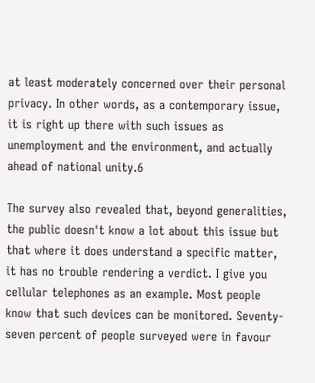at least moderately concerned over their personal privacy. In other words, as a contemporary issue, it is right up there with such issues as unemployment and the environment, and actually ahead of national unity.6

The survey also revealed that, beyond generalities, the public doesn't know a lot about this issue but that where it does understand a specific matter, it has no trouble rendering a verdict. I give you cellular telephones as an example. Most people know that such devices can be monitored. Seventy-seven percent of people surveyed were in favour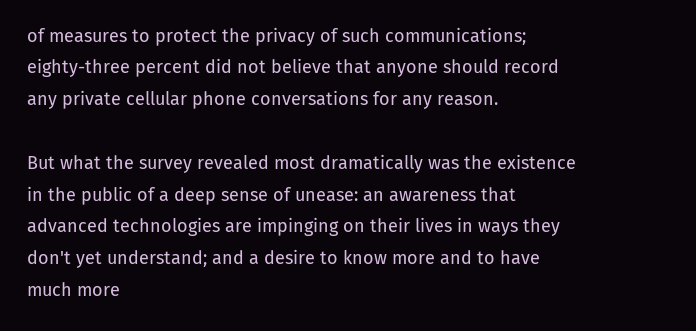of measures to protect the privacy of such communications; eighty-three percent did not believe that anyone should record any private cellular phone conversations for any reason.

But what the survey revealed most dramatically was the existence in the public of a deep sense of unease: an awareness that advanced technologies are impinging on their lives in ways they don't yet understand; and a desire to know more and to have much more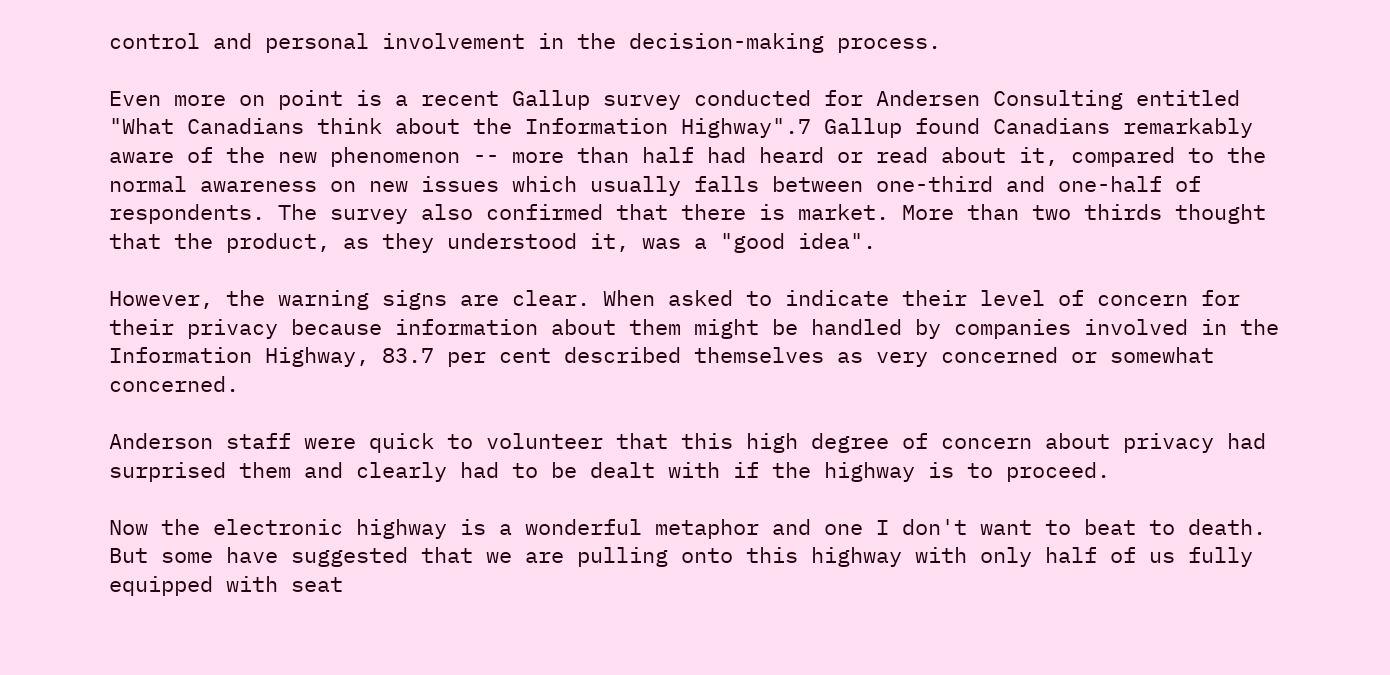control and personal involvement in the decision-making process.

Even more on point is a recent Gallup survey conducted for Andersen Consulting entitled "What Canadians think about the Information Highway".7 Gallup found Canadians remarkably aware of the new phenomenon -- more than half had heard or read about it, compared to the normal awareness on new issues which usually falls between one-third and one-half of respondents. The survey also confirmed that there is market. More than two thirds thought that the product, as they understood it, was a "good idea".

However, the warning signs are clear. When asked to indicate their level of concern for their privacy because information about them might be handled by companies involved in the Information Highway, 83.7 per cent described themselves as very concerned or somewhat concerned.

Anderson staff were quick to volunteer that this high degree of concern about privacy had surprised them and clearly had to be dealt with if the highway is to proceed.

Now the electronic highway is a wonderful metaphor and one I don't want to beat to death. But some have suggested that we are pulling onto this highway with only half of us fully equipped with seat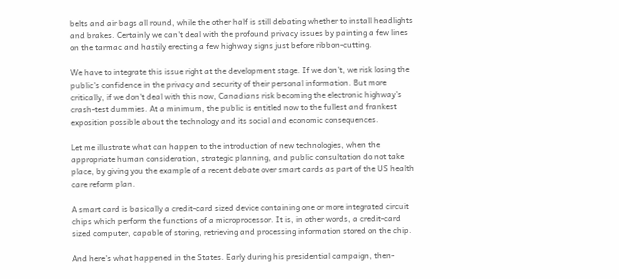belts and air bags all round, while the other half is still debating whether to install headlights and brakes. Certainly we can't deal with the profound privacy issues by painting a few lines on the tarmac and hastily erecting a few highway signs just before ribbon-cutting.

We have to integrate this issue right at the development stage. If we don't, we risk losing the public's confidence in the privacy and security of their personal information. But more critically, if we don't deal with this now, Canadians risk becoming the electronic highway's crash-test dummies. At a minimum, the public is entitled now to the fullest and frankest exposition possible about the technology and its social and economic consequences.

Let me illustrate what can happen to the introduction of new technologies, when the appropriate human consideration, strategic planning, and public consultation do not take place, by giving you the example of a recent debate over smart cards as part of the US health care reform plan.

A smart card is basically a credit-card sized device containing one or more integrated circuit chips which perform the functions of a microprocessor. It is, in other words, a credit-card sized computer, capable of storing, retrieving and processing information stored on the chip.

And here's what happened in the States. Early during his presidential campaign, then-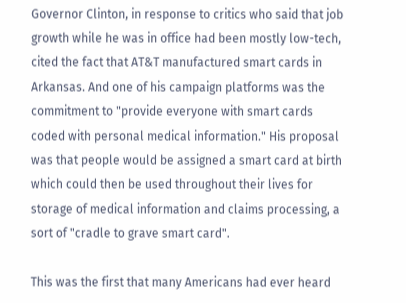Governor Clinton, in response to critics who said that job growth while he was in office had been mostly low-tech, cited the fact that AT&T manufactured smart cards in Arkansas. And one of his campaign platforms was the commitment to "provide everyone with smart cards coded with personal medical information." His proposal was that people would be assigned a smart card at birth which could then be used throughout their lives for storage of medical information and claims processing, a sort of "cradle to grave smart card".

This was the first that many Americans had ever heard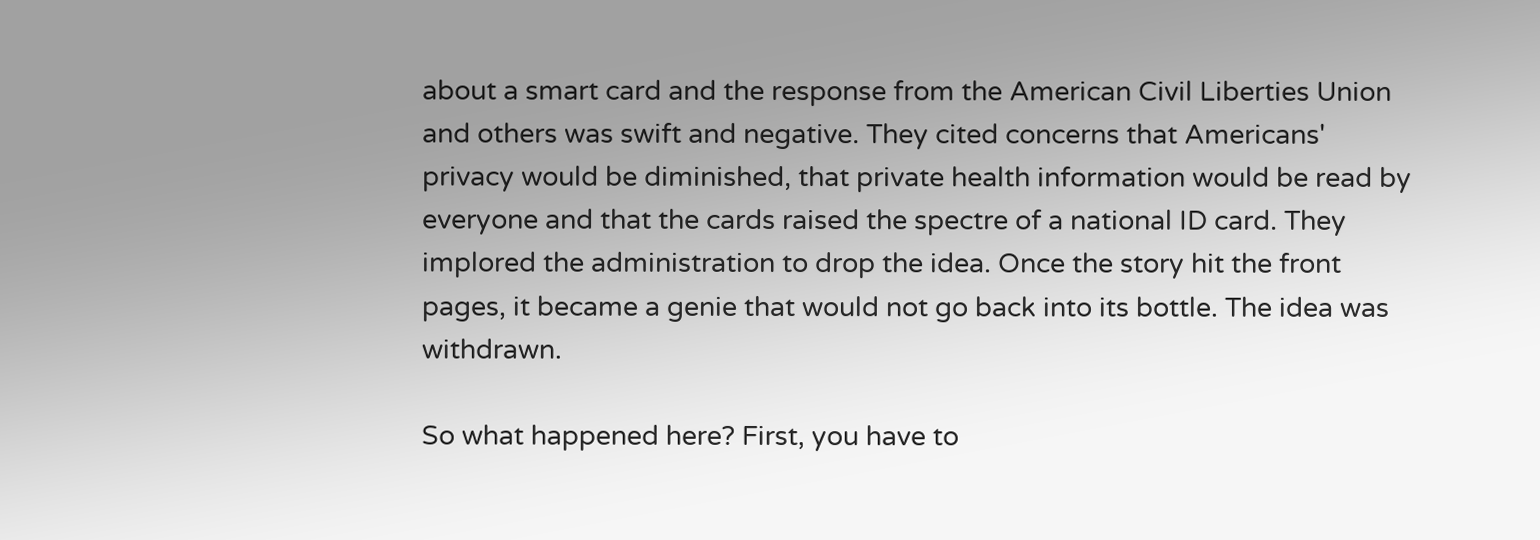about a smart card and the response from the American Civil Liberties Union and others was swift and negative. They cited concerns that Americans' privacy would be diminished, that private health information would be read by everyone and that the cards raised the spectre of a national ID card. They implored the administration to drop the idea. Once the story hit the front pages, it became a genie that would not go back into its bottle. The idea was withdrawn.

So what happened here? First, you have to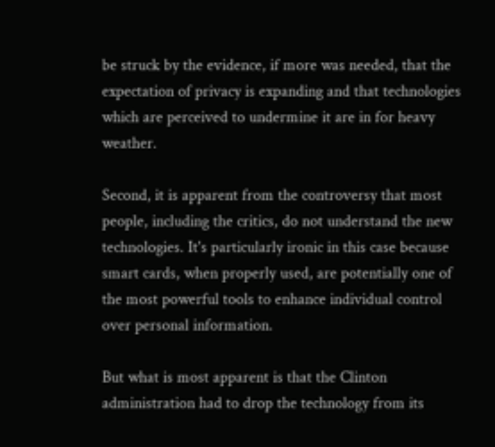be struck by the evidence, if more was needed, that the expectation of privacy is expanding and that technologies which are perceived to undermine it are in for heavy weather.

Second, it is apparent from the controversy that most people, including the critics, do not understand the new technologies. It's particularly ironic in this case because smart cards, when properly used, are potentially one of the most powerful tools to enhance individual control over personal information.

But what is most apparent is that the Clinton administration had to drop the technology from its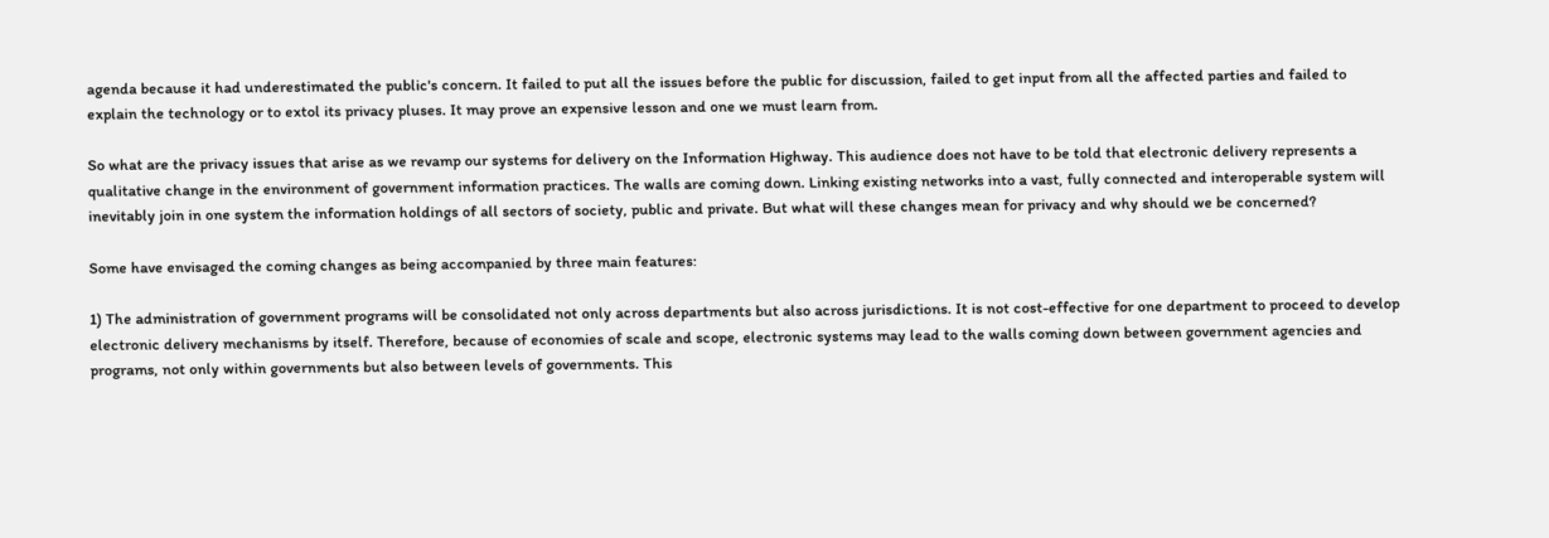agenda because it had underestimated the public's concern. It failed to put all the issues before the public for discussion, failed to get input from all the affected parties and failed to explain the technology or to extol its privacy pluses. It may prove an expensive lesson and one we must learn from.

So what are the privacy issues that arise as we revamp our systems for delivery on the Information Highway. This audience does not have to be told that electronic delivery represents a qualitative change in the environment of government information practices. The walls are coming down. Linking existing networks into a vast, fully connected and interoperable system will inevitably join in one system the information holdings of all sectors of society, public and private. But what will these changes mean for privacy and why should we be concerned?

Some have envisaged the coming changes as being accompanied by three main features:

1) The administration of government programs will be consolidated not only across departments but also across jurisdictions. It is not cost-effective for one department to proceed to develop electronic delivery mechanisms by itself. Therefore, because of economies of scale and scope, electronic systems may lead to the walls coming down between government agencies and programs, not only within governments but also between levels of governments. This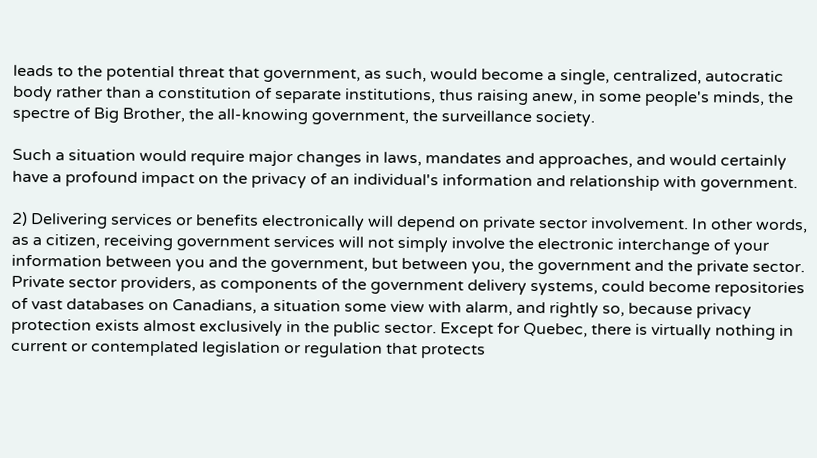leads to the potential threat that government, as such, would become a single, centralized, autocratic body rather than a constitution of separate institutions, thus raising anew, in some people's minds, the spectre of Big Brother, the all-knowing government, the surveillance society.

Such a situation would require major changes in laws, mandates and approaches, and would certainly have a profound impact on the privacy of an individual's information and relationship with government.

2) Delivering services or benefits electronically will depend on private sector involvement. In other words, as a citizen, receiving government services will not simply involve the electronic interchange of your information between you and the government, but between you, the government and the private sector. Private sector providers, as components of the government delivery systems, could become repositories of vast databases on Canadians, a situation some view with alarm, and rightly so, because privacy protection exists almost exclusively in the public sector. Except for Quebec, there is virtually nothing in current or contemplated legislation or regulation that protects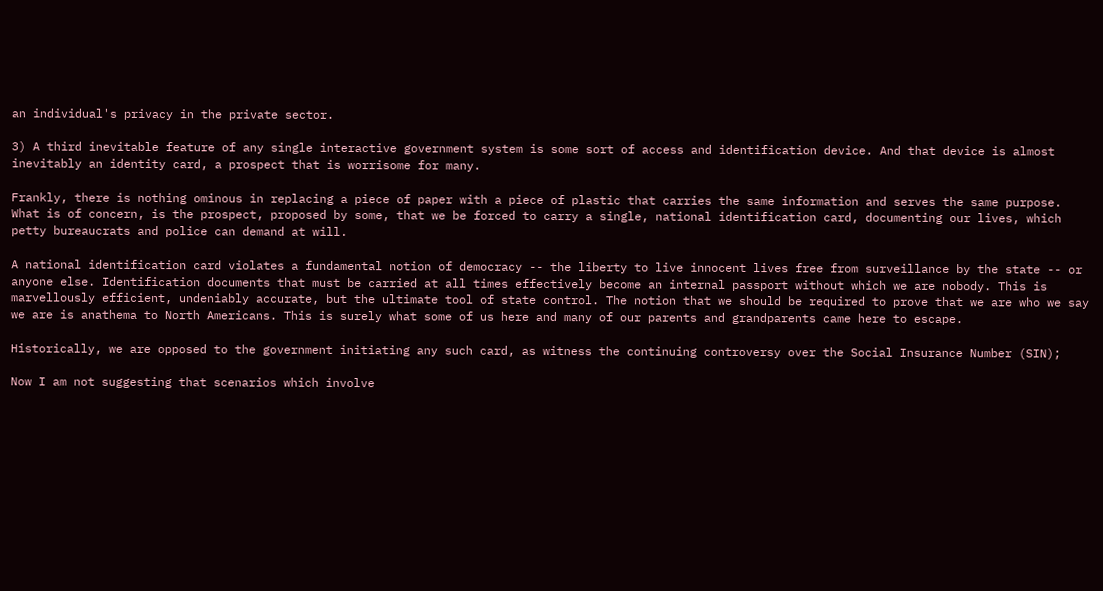an individual's privacy in the private sector.

3) A third inevitable feature of any single interactive government system is some sort of access and identification device. And that device is almost inevitably an identity card, a prospect that is worrisome for many.

Frankly, there is nothing ominous in replacing a piece of paper with a piece of plastic that carries the same information and serves the same purpose. What is of concern, is the prospect, proposed by some, that we be forced to carry a single, national identification card, documenting our lives, which petty bureaucrats and police can demand at will.

A national identification card violates a fundamental notion of democracy -- the liberty to live innocent lives free from surveillance by the state -- or anyone else. Identification documents that must be carried at all times effectively become an internal passport without which we are nobody. This is marvellously efficient, undeniably accurate, but the ultimate tool of state control. The notion that we should be required to prove that we are who we say we are is anathema to North Americans. This is surely what some of us here and many of our parents and grandparents came here to escape.

Historically, we are opposed to the government initiating any such card, as witness the continuing controversy over the Social Insurance Number (SIN);

Now I am not suggesting that scenarios which involve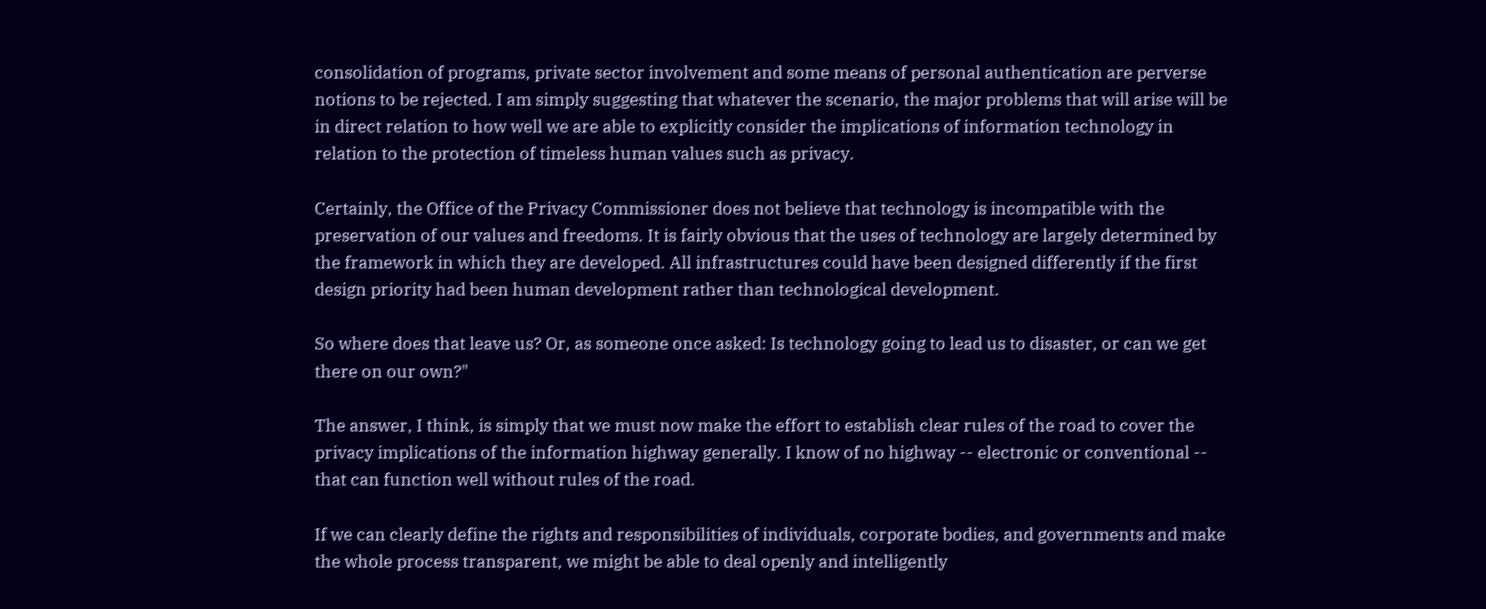consolidation of programs, private sector involvement and some means of personal authentication are perverse notions to be rejected. I am simply suggesting that whatever the scenario, the major problems that will arise will be in direct relation to how well we are able to explicitly consider the implications of information technology in relation to the protection of timeless human values such as privacy.

Certainly, the Office of the Privacy Commissioner does not believe that technology is incompatible with the preservation of our values and freedoms. It is fairly obvious that the uses of technology are largely determined by the framework in which they are developed. All infrastructures could have been designed differently if the first design priority had been human development rather than technological development.

So where does that leave us? Or, as someone once asked: Is technology going to lead us to disaster, or can we get there on our own?"

The answer, I think, is simply that we must now make the effort to establish clear rules of the road to cover the privacy implications of the information highway generally. I know of no highway -- electronic or conventional -- that can function well without rules of the road.

If we can clearly define the rights and responsibilities of individuals, corporate bodies, and governments and make the whole process transparent, we might be able to deal openly and intelligently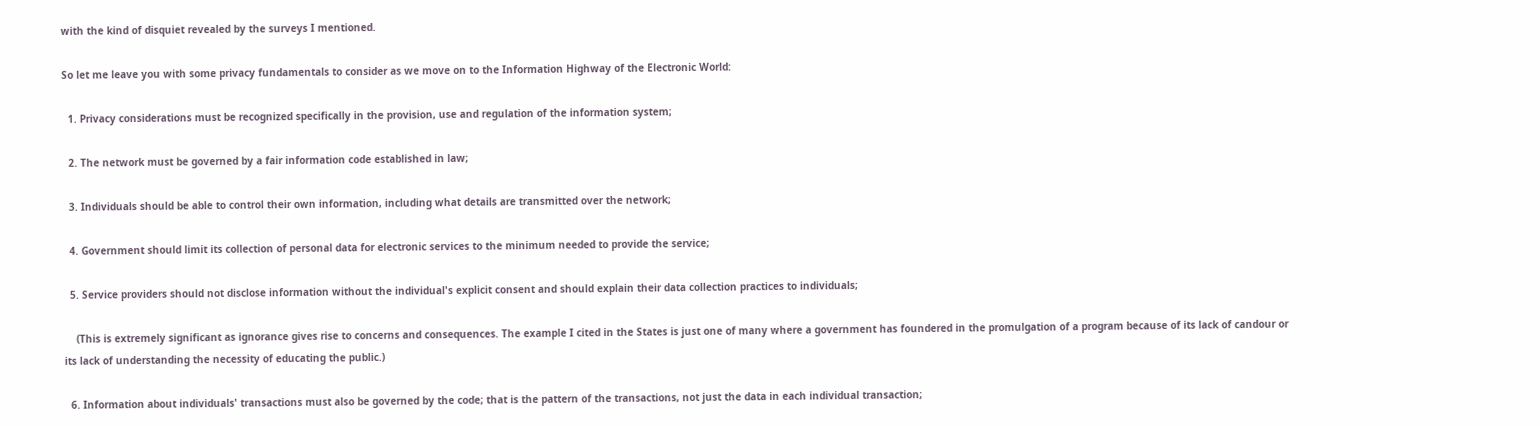with the kind of disquiet revealed by the surveys I mentioned.

So let me leave you with some privacy fundamentals to consider as we move on to the Information Highway of the Electronic World:

  1. Privacy considerations must be recognized specifically in the provision, use and regulation of the information system;

  2. The network must be governed by a fair information code established in law;

  3. Individuals should be able to control their own information, including what details are transmitted over the network;

  4. Government should limit its collection of personal data for electronic services to the minimum needed to provide the service;

  5. Service providers should not disclose information without the individual's explicit consent and should explain their data collection practices to individuals;

    (This is extremely significant as ignorance gives rise to concerns and consequences. The example I cited in the States is just one of many where a government has foundered in the promulgation of a program because of its lack of candour or its lack of understanding the necessity of educating the public.)

  6. Information about individuals' transactions must also be governed by the code; that is the pattern of the transactions, not just the data in each individual transaction;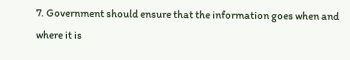7. Government should ensure that the information goes when and where it is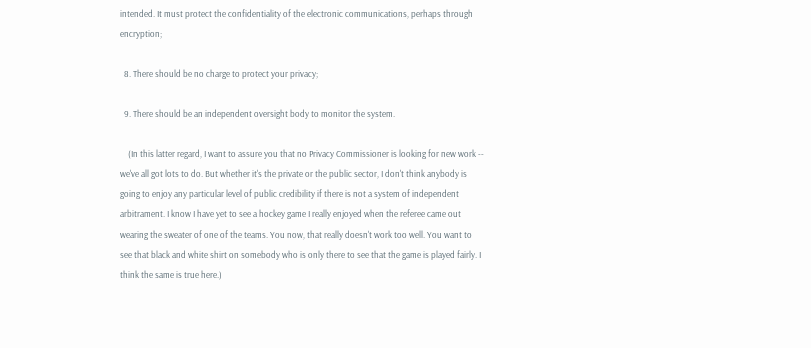intended. It must protect the confidentiality of the electronic communications, perhaps through encryption;

  8. There should be no charge to protect your privacy;

  9. There should be an independent oversight body to monitor the system.

    (In this latter regard, I want to assure you that no Privacy Commissioner is looking for new work -- we've all got lots to do. But whether it's the private or the public sector, I don't think anybody is going to enjoy any particular level of public credibility if there is not a system of independent arbitrament. I know I have yet to see a hockey game I really enjoyed when the referee came out wearing the sweater of one of the teams. You now, that really doesn't work too well. You want to see that black and white shirt on somebody who is only there to see that the game is played fairly. I think the same is true here.)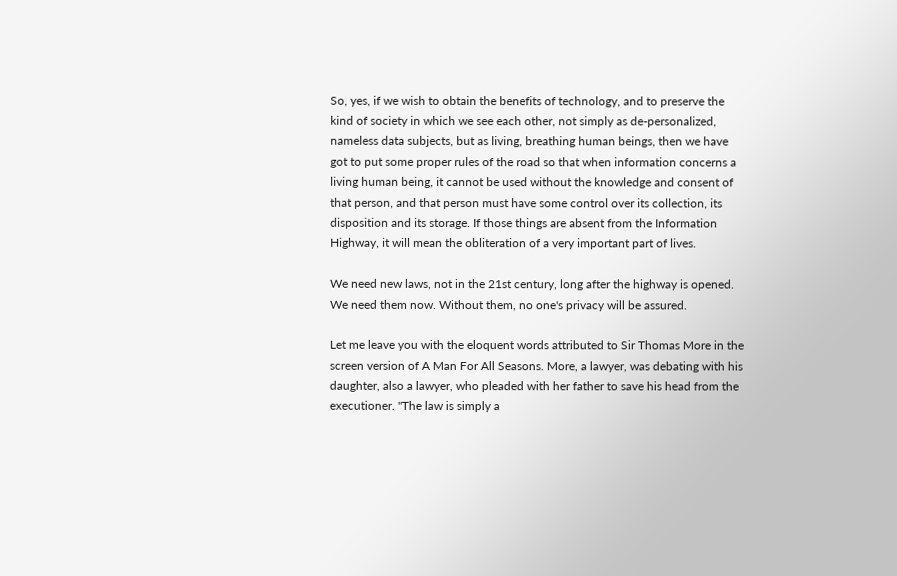So, yes, if we wish to obtain the benefits of technology, and to preserve the kind of society in which we see each other, not simply as de-personalized, nameless data subjects, but as living, breathing human beings, then we have got to put some proper rules of the road so that when information concerns a living human being, it cannot be used without the knowledge and consent of that person, and that person must have some control over its collection, its disposition and its storage. If those things are absent from the Information Highway, it will mean the obliteration of a very important part of lives.

We need new laws, not in the 21st century, long after the highway is opened. We need them now. Without them, no one's privacy will be assured.

Let me leave you with the eloquent words attributed to Sir Thomas More in the screen version of A Man For All Seasons. More, a lawyer, was debating with his daughter, also a lawyer, who pleaded with her father to save his head from the executioner. "The law is simply a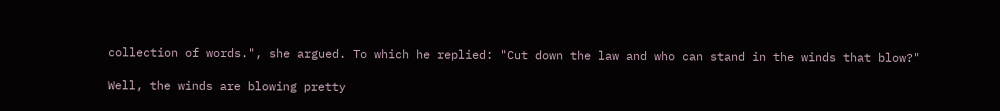collection of words.", she argued. To which he replied: "Cut down the law and who can stand in the winds that blow?"

Well, the winds are blowing pretty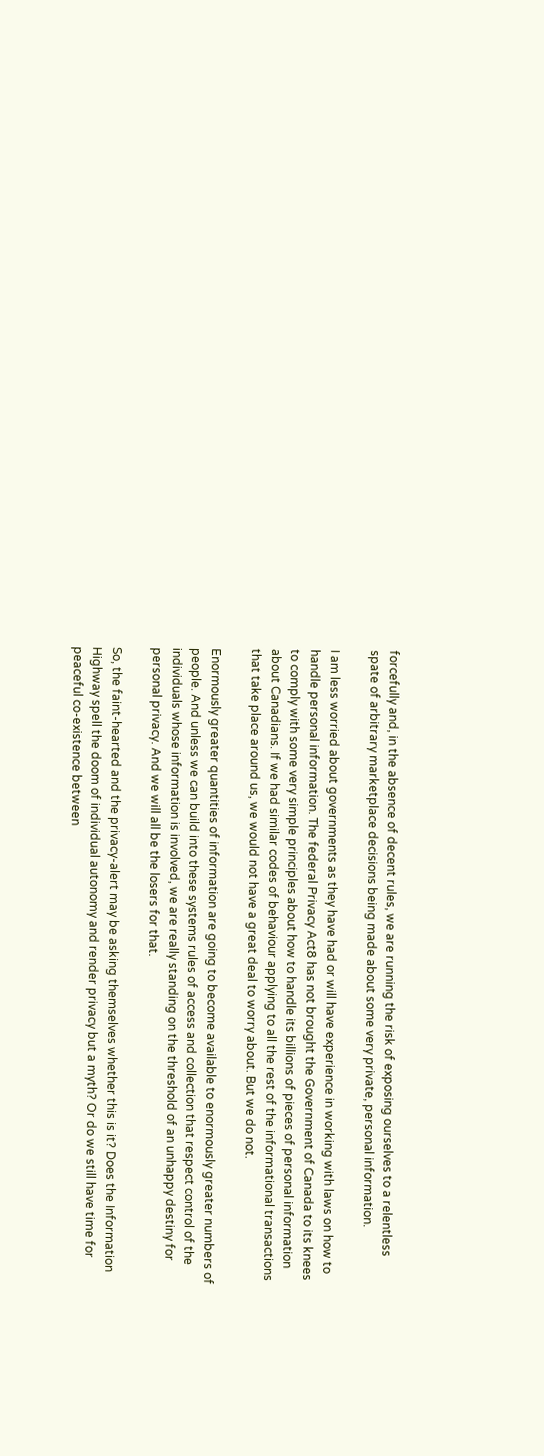forcefully and, in the absence of decent rules, we are running the risk of exposing ourselves to a relentless spate of arbitrary marketplace decisions being made about some very private, personal information.

I am less worried about governments as they have had or will have experience in working with laws on how to handle personal information. The federal Privacy Act8 has not brought the Government of Canada to its knees to comply with some very simple principles about how to handle its billions of pieces of personal information about Canadians. If we had similar codes of behaviour applying to all the rest of the informational transactions that take place around us, we would not have a great deal to worry about. But we do not.

Enormously greater quantities of information are going to become available to enormously greater numbers of people. And unless we can build into these systems rules of access and collection that respect control of the individuals whose information is involved, we are really standing on the threshold of an unhappy destiny for personal privacy. And we will all be the losers for that.

So, the faint-hearted and the privacy-alert may be asking themselves whether this is it? Does the Information Highway spell the doom of individual autonomy and render privacy but a myth? Or do we still have time for peaceful co-existence between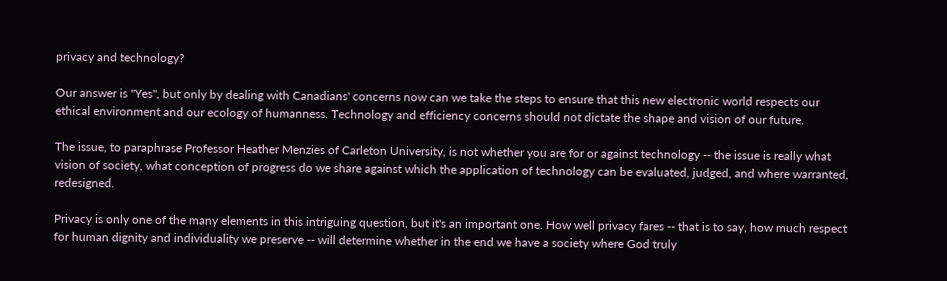privacy and technology?

Our answer is "Yes", but only by dealing with Canadians' concerns now can we take the steps to ensure that this new electronic world respects our ethical environment and our ecology of humanness. Technology and efficiency concerns should not dictate the shape and vision of our future.

The issue, to paraphrase Professor Heather Menzies of Carleton University, is not whether you are for or against technology -- the issue is really what vision of society, what conception of progress do we share against which the application of technology can be evaluated, judged, and where warranted, redesigned.

Privacy is only one of the many elements in this intriguing question, but it's an important one. How well privacy fares -- that is to say, how much respect for human dignity and individuality we preserve -- will determine whether in the end we have a society where God truly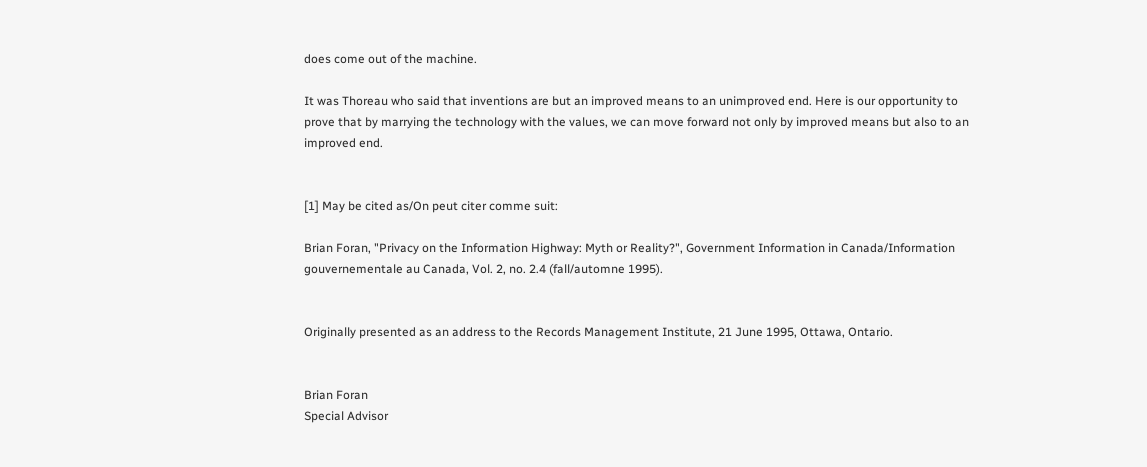does come out of the machine.

It was Thoreau who said that inventions are but an improved means to an unimproved end. Here is our opportunity to prove that by marrying the technology with the values, we can move forward not only by improved means but also to an improved end.


[1] May be cited as/On peut citer comme suit:

Brian Foran, "Privacy on the Information Highway: Myth or Reality?", Government Information in Canada/Information gouvernementale au Canada, Vol. 2, no. 2.4 (fall/automne 1995).


Originally presented as an address to the Records Management Institute, 21 June 1995, Ottawa, Ontario.


Brian Foran
Special Advisor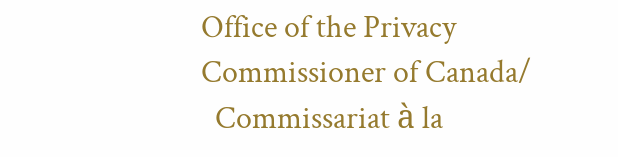Office of the Privacy Commissioner of Canada/
  Commissariat à la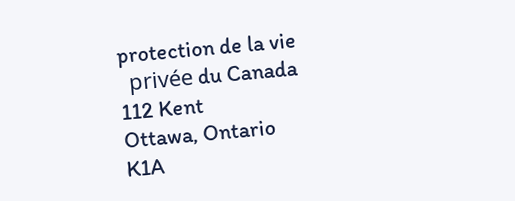protection de la vie
  privée du Canada
112 Kent
Ottawa, Ontario
K1A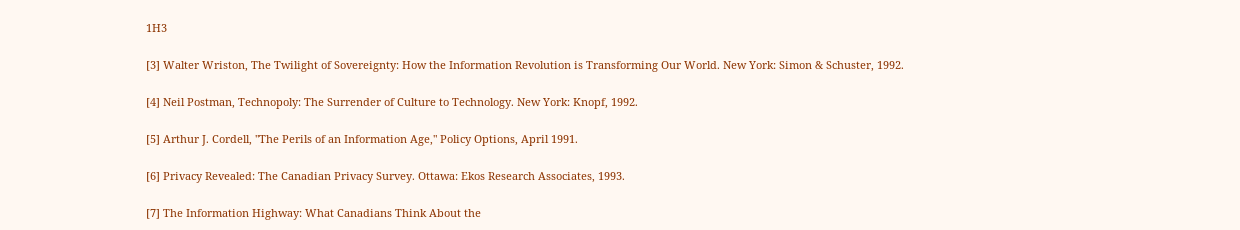1H3

[3] Walter Wriston, The Twilight of Sovereignty: How the Information Revolution is Transforming Our World. New York: Simon & Schuster, 1992.

[4] Neil Postman, Technopoly: The Surrender of Culture to Technology. New York: Knopf, 1992.

[5] Arthur J. Cordell, "The Perils of an Information Age," Policy Options, April 1991.

[6] Privacy Revealed: The Canadian Privacy Survey. Ottawa: Ekos Research Associates, 1993.

[7] The Information Highway: What Canadians Think About the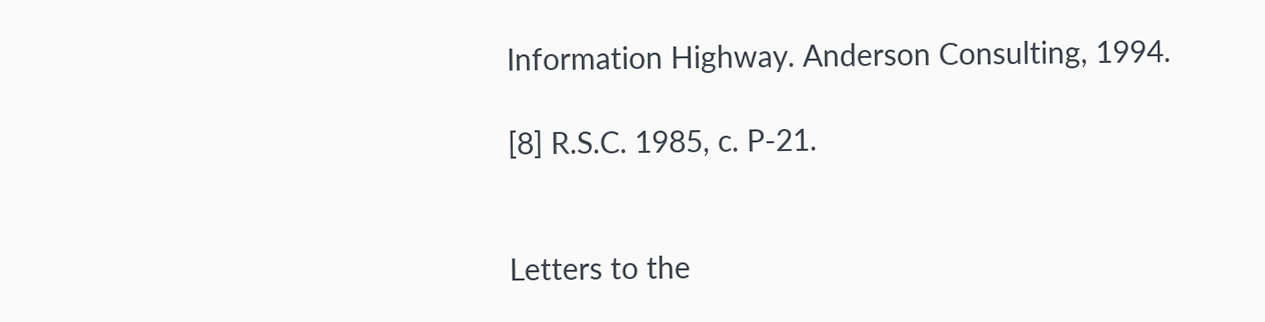Information Highway. Anderson Consulting, 1994.

[8] R.S.C. 1985, c. P-21.


Letters to the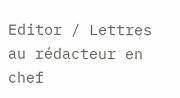Editor / Lettres au rédacteur en chef